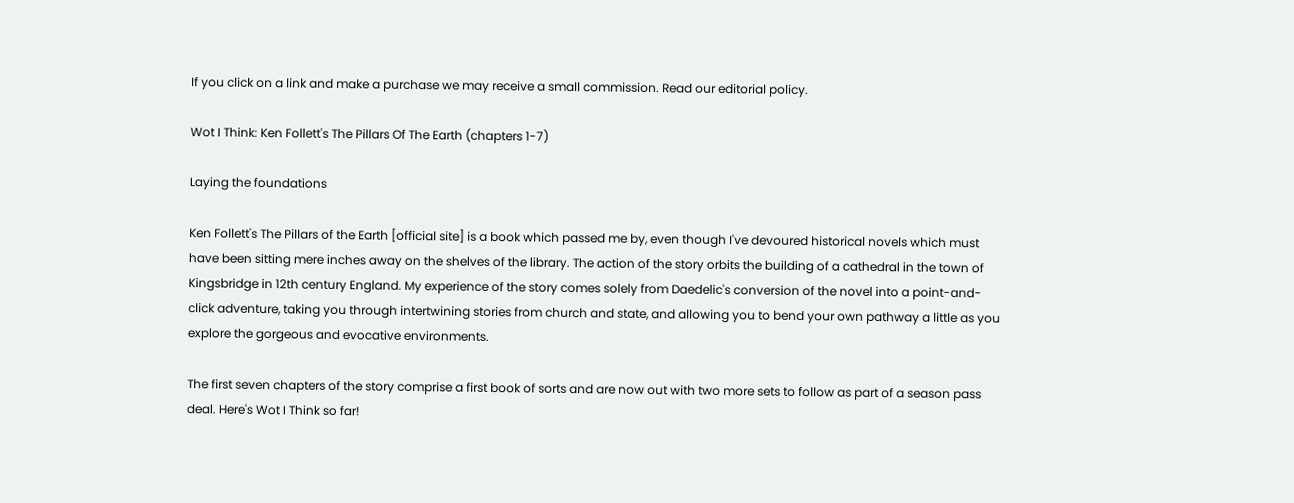If you click on a link and make a purchase we may receive a small commission. Read our editorial policy.

Wot I Think: Ken Follett's The Pillars Of The Earth (chapters 1-7)

Laying the foundations

Ken Follett's The Pillars of the Earth [official site] is a book which passed me by, even though I've devoured historical novels which must have been sitting mere inches away on the shelves of the library. The action of the story orbits the building of a cathedral in the town of Kingsbridge in 12th century England. My experience of the story comes solely from Daedelic's conversion of the novel into a point-and-click adventure, taking you through intertwining stories from church and state, and allowing you to bend your own pathway a little as you explore the gorgeous and evocative environments.

The first seven chapters of the story comprise a first book of sorts and are now out with two more sets to follow as part of a season pass deal. Here's Wot I Think so far!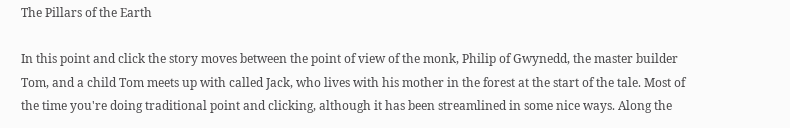The Pillars of the Earth

In this point and click the story moves between the point of view of the monk, Philip of Gwynedd, the master builder Tom, and a child Tom meets up with called Jack, who lives with his mother in the forest at the start of the tale. Most of the time you're doing traditional point and clicking, although it has been streamlined in some nice ways. Along the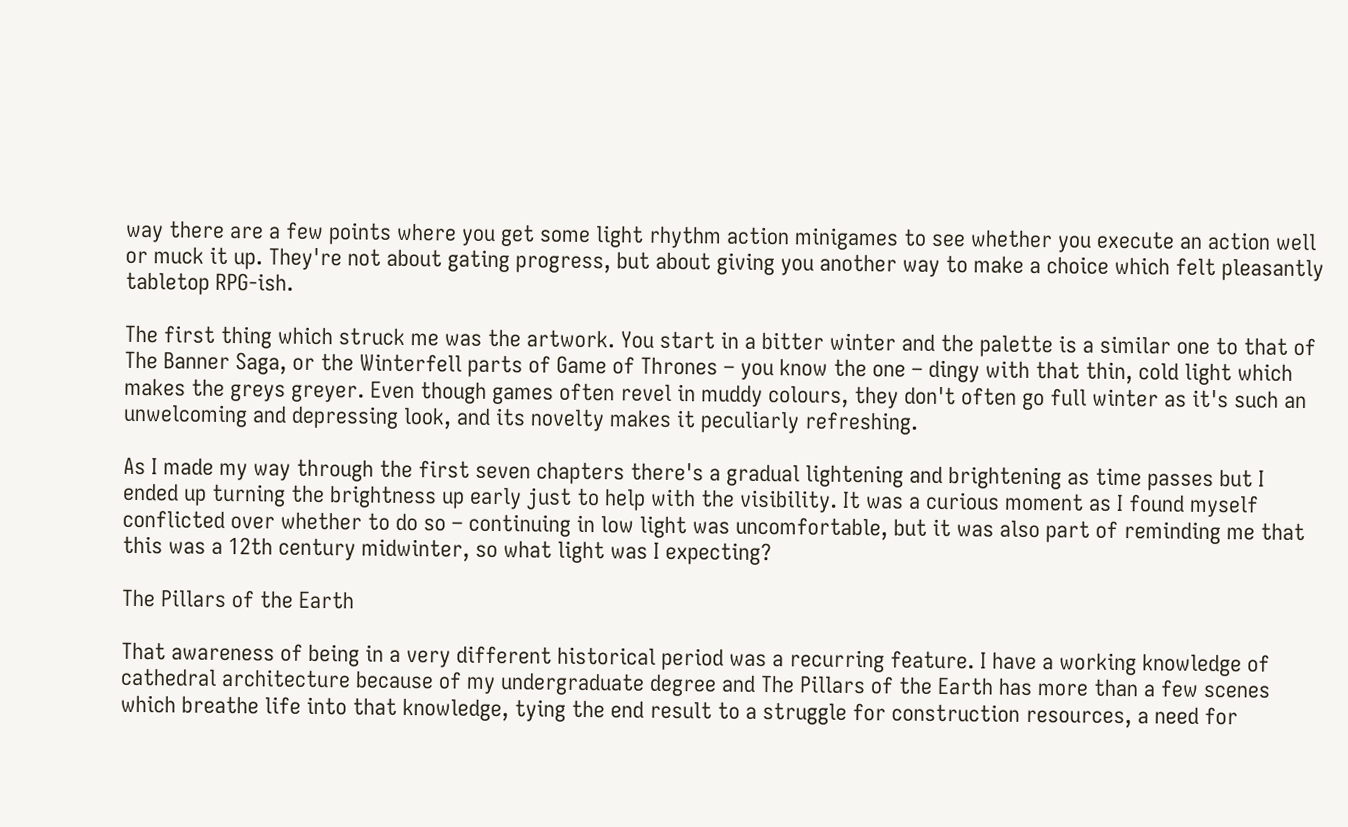way there are a few points where you get some light rhythm action minigames to see whether you execute an action well or muck it up. They're not about gating progress, but about giving you another way to make a choice which felt pleasantly tabletop RPG-ish.

The first thing which struck me was the artwork. You start in a bitter winter and the palette is a similar one to that of The Banner Saga, or the Winterfell parts of Game of Thrones – you know the one – dingy with that thin, cold light which makes the greys greyer. Even though games often revel in muddy colours, they don't often go full winter as it's such an unwelcoming and depressing look, and its novelty makes it peculiarly refreshing.

As I made my way through the first seven chapters there's a gradual lightening and brightening as time passes but I ended up turning the brightness up early just to help with the visibility. It was a curious moment as I found myself conflicted over whether to do so – continuing in low light was uncomfortable, but it was also part of reminding me that this was a 12th century midwinter, so what light was I expecting?

The Pillars of the Earth

That awareness of being in a very different historical period was a recurring feature. I have a working knowledge of cathedral architecture because of my undergraduate degree and The Pillars of the Earth has more than a few scenes which breathe life into that knowledge, tying the end result to a struggle for construction resources, a need for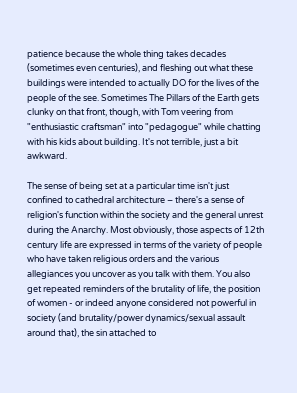patience because the whole thing takes decades (sometimes even centuries), and fleshing out what these buildings were intended to actually DO for the lives of the people of the see. Sometimes The Pillars of the Earth gets clunky on that front, though, with Tom veering from "enthusiastic craftsman" into "pedagogue" while chatting with his kids about building. It's not terrible, just a bit awkward.

The sense of being set at a particular time isn't just confined to cathedral architecture – there's a sense of religion's function within the society and the general unrest during the Anarchy. Most obviously, those aspects of 12th century life are expressed in terms of the variety of people who have taken religious orders and the various allegiances you uncover as you talk with them. You also get repeated reminders of the brutality of life, the position of women - or indeed anyone considered not powerful in society (and brutality/power dynamics/sexual assault around that), the sin attached to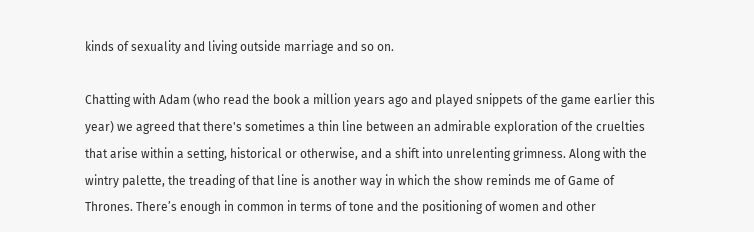kinds of sexuality and living outside marriage and so on.

Chatting with Adam (who read the book a million years ago and played snippets of the game earlier this year) we agreed that there's sometimes a thin line between an admirable exploration of the cruelties that arise within a setting, historical or otherwise, and a shift into unrelenting grimness. Along with the wintry palette, the treading of that line is another way in which the show reminds me of Game of Thrones. There’s enough in common in terms of tone and the positioning of women and other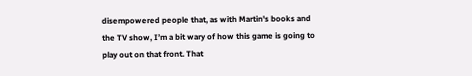disempowered people that, as with Martin's books and the TV show, I’m a bit wary of how this game is going to play out on that front. That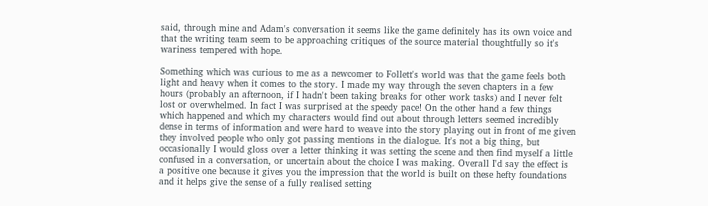said, through mine and Adam's conversation it seems like the game definitely has its own voice and that the writing team seem to be approaching critiques of the source material thoughtfully so it's wariness tempered with hope.

Something which was curious to me as a newcomer to Follett's world was that the game feels both light and heavy when it comes to the story. I made my way through the seven chapters in a few hours (probably an afternoon, if I hadn't been taking breaks for other work tasks) and I never felt lost or overwhelmed. In fact I was surprised at the speedy pace! On the other hand a few things which happened and which my characters would find out about through letters seemed incredibly dense in terms of information and were hard to weave into the story playing out in front of me given they involved people who only got passing mentions in the dialogue. It's not a big thing, but occasionally I would gloss over a letter thinking it was setting the scene and then find myself a little confused in a conversation, or uncertain about the choice I was making. Overall I'd say the effect is a positive one because it gives you the impression that the world is built on these hefty foundations and it helps give the sense of a fully realised setting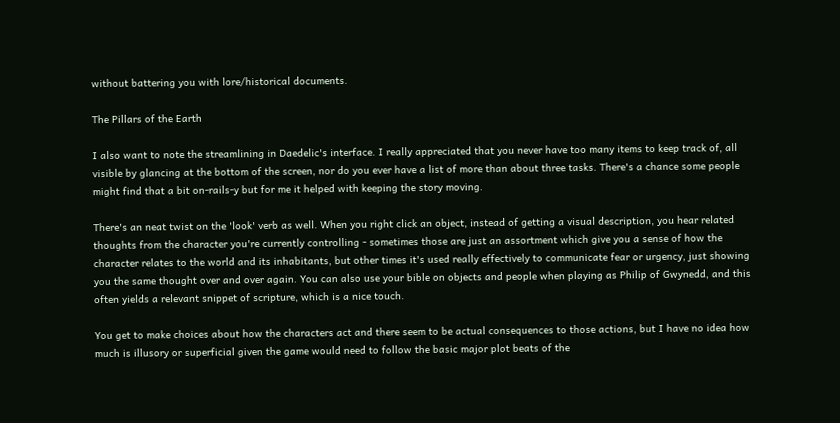without battering you with lore/historical documents.

The Pillars of the Earth

I also want to note the streamlining in Daedelic's interface. I really appreciated that you never have too many items to keep track of, all visible by glancing at the bottom of the screen, nor do you ever have a list of more than about three tasks. There's a chance some people might find that a bit on-rails-y but for me it helped with keeping the story moving.

There's an neat twist on the 'look' verb as well. When you right click an object, instead of getting a visual description, you hear related thoughts from the character you're currently controlling - sometimes those are just an assortment which give you a sense of how the character relates to the world and its inhabitants, but other times it's used really effectively to communicate fear or urgency, just showing you the same thought over and over again. You can also use your bible on objects and people when playing as Philip of Gwynedd, and this often yields a relevant snippet of scripture, which is a nice touch.

You get to make choices about how the characters act and there seem to be actual consequences to those actions, but I have no idea how much is illusory or superficial given the game would need to follow the basic major plot beats of the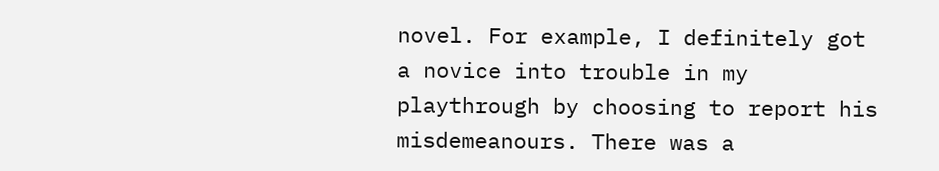novel. For example, I definitely got a novice into trouble in my playthrough by choosing to report his misdemeanours. There was a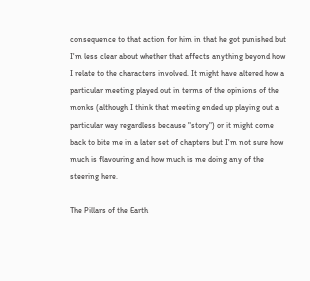consequence to that action for him in that he got punished but I'm less clear about whether that affects anything beyond how I relate to the characters involved. It might have altered how a particular meeting played out in terms of the opinions of the monks (although I think that meeting ended up playing out a particular way regardless because "story") or it might come back to bite me in a later set of chapters but I'm not sure how much is flavouring and how much is me doing any of the steering here.

The Pillars of the Earth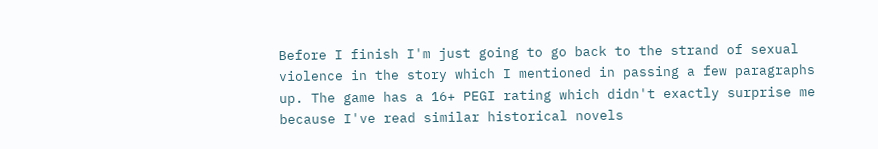Before I finish I'm just going to go back to the strand of sexual violence in the story which I mentioned in passing a few paragraphs up. The game has a 16+ PEGI rating which didn't exactly surprise me because I've read similar historical novels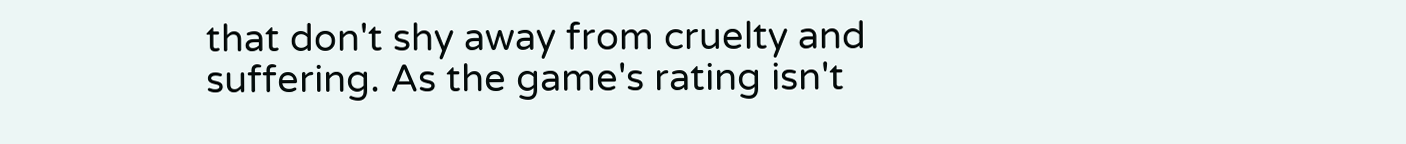that don't shy away from cruelty and suffering. As the game's rating isn't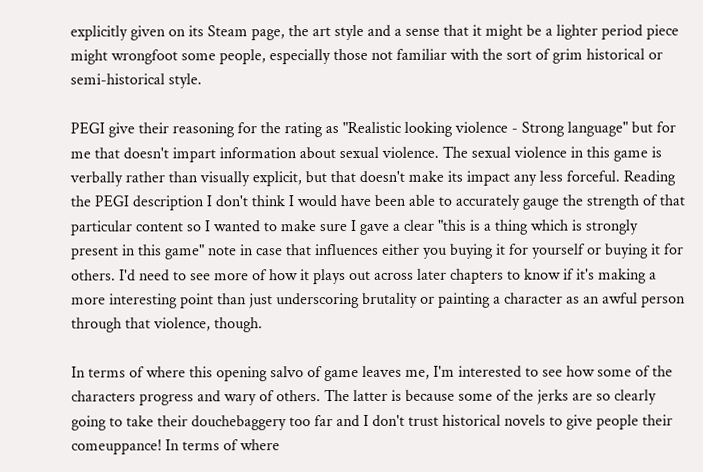explicitly given on its Steam page, the art style and a sense that it might be a lighter period piece might wrongfoot some people, especially those not familiar with the sort of grim historical or semi-historical style.

PEGI give their reasoning for the rating as "Realistic looking violence - Strong language" but for me that doesn't impart information about sexual violence. The sexual violence in this game is verbally rather than visually explicit, but that doesn't make its impact any less forceful. Reading the PEGI description I don't think I would have been able to accurately gauge the strength of that particular content so I wanted to make sure I gave a clear "this is a thing which is strongly present in this game" note in case that influences either you buying it for yourself or buying it for others. I'd need to see more of how it plays out across later chapters to know if it's making a more interesting point than just underscoring brutality or painting a character as an awful person through that violence, though.

In terms of where this opening salvo of game leaves me, I'm interested to see how some of the characters progress and wary of others. The latter is because some of the jerks are so clearly going to take their douchebaggery too far and I don't trust historical novels to give people their comeuppance! In terms of where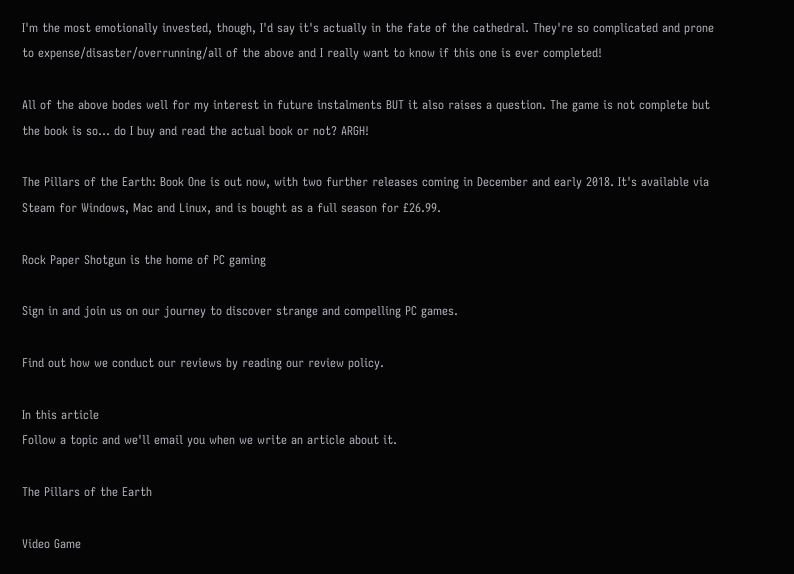I'm the most emotionally invested, though, I'd say it's actually in the fate of the cathedral. They're so complicated and prone to expense/disaster/overrunning/all of the above and I really want to know if this one is ever completed!

All of the above bodes well for my interest in future instalments BUT it also raises a question. The game is not complete but the book is so... do I buy and read the actual book or not? ARGH!

The Pillars of the Earth: Book One is out now, with two further releases coming in December and early 2018. It's available via Steam for Windows, Mac and Linux, and is bought as a full season for £26.99.

Rock Paper Shotgun is the home of PC gaming

Sign in and join us on our journey to discover strange and compelling PC games.

Find out how we conduct our reviews by reading our review policy.

In this article
Follow a topic and we'll email you when we write an article about it.

The Pillars of the Earth

Video Game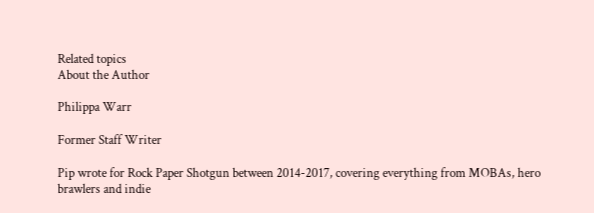Related topics
About the Author

Philippa Warr

Former Staff Writer

Pip wrote for Rock Paper Shotgun between 2014-2017, covering everything from MOBAs, hero brawlers and indie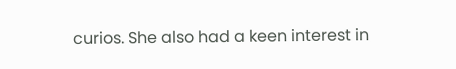curios. She also had a keen interest in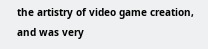the artistry of video game creation, and was very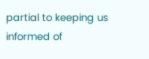partial to keeping us informed of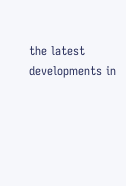the latest developments in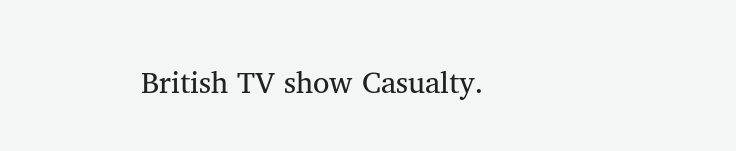British TV show Casualty.